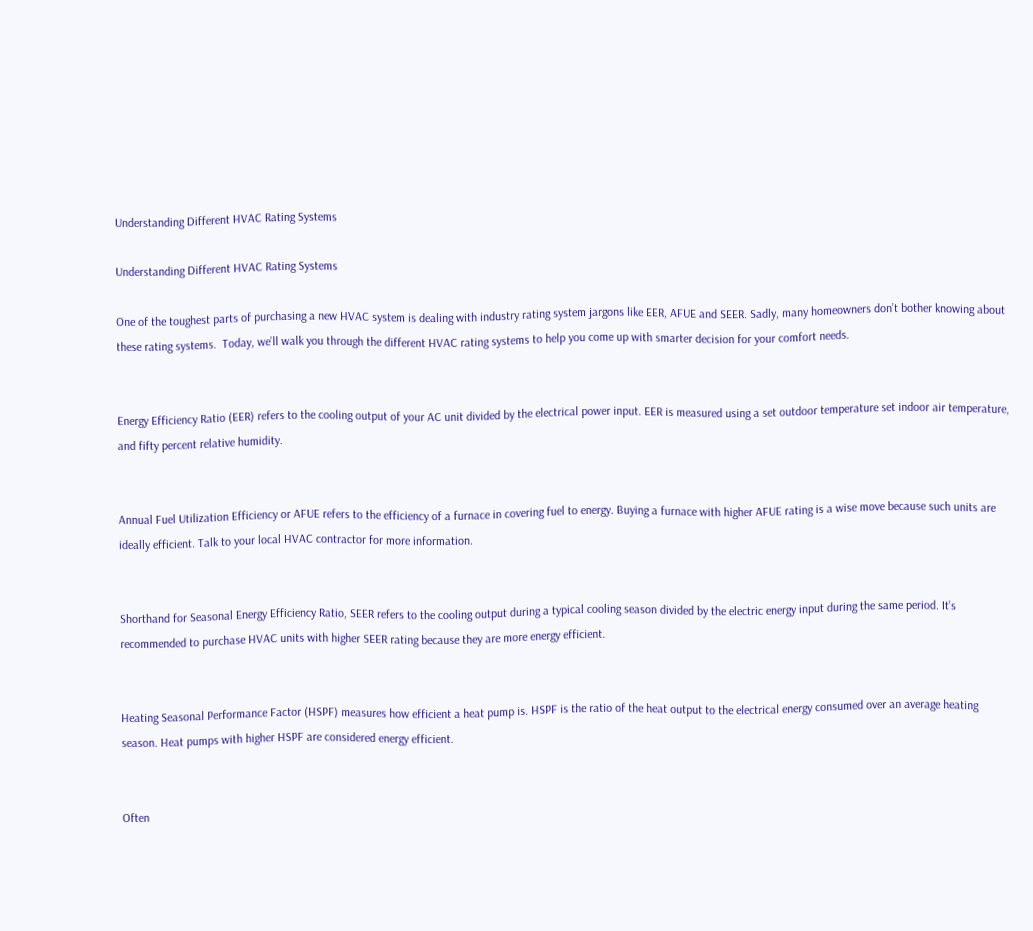Understanding Different HVAC Rating Systems

Understanding Different HVAC Rating Systems

One of the toughest parts of purchasing a new HVAC system is dealing with industry rating system jargons like EER, AFUE and SEER. Sadly, many homeowners don’t bother knowing about these rating systems.  Today, we’ll walk you through the different HVAC rating systems to help you come up with smarter decision for your comfort needs.


Energy Efficiency Ratio (EER) refers to the cooling output of your AC unit divided by the electrical power input. EER is measured using a set outdoor temperature set indoor air temperature, and fifty percent relative humidity.


Annual Fuel Utilization Efficiency or AFUE refers to the efficiency of a furnace in covering fuel to energy. Buying a furnace with higher AFUE rating is a wise move because such units are ideally efficient. Talk to your local HVAC contractor for more information.


Shorthand for Seasonal Energy Efficiency Ratio, SEER refers to the cooling output during a typical cooling season divided by the electric energy input during the same period. It’s recommended to purchase HVAC units with higher SEER rating because they are more energy efficient.


Heating Seasonal Performance Factor (HSPF) measures how efficient a heat pump is. HSPF is the ratio of the heat output to the electrical energy consumed over an average heating season. Heat pumps with higher HSPF are considered energy efficient.


Often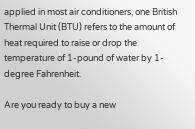applied in most air conditioners, one British Thermal Unit (BTU) refers to the amount of heat required to raise or drop the temperature of 1-pound of water by 1-degree Fahrenheit.

Are you ready to buy a new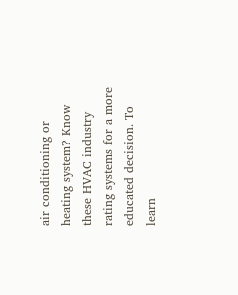air conditioning or heating system? Know these HVAC industry rating systems for a more educated decision. To learn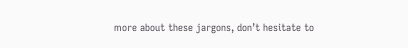more about these jargons, don’t hesitate to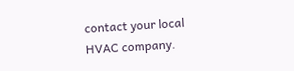contact your local HVAC company.